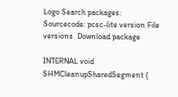Logo Search packages:
Sourcecode: pcsc-lite version File versions  Download package

INTERNAL void SHMCleanupSharedSegment (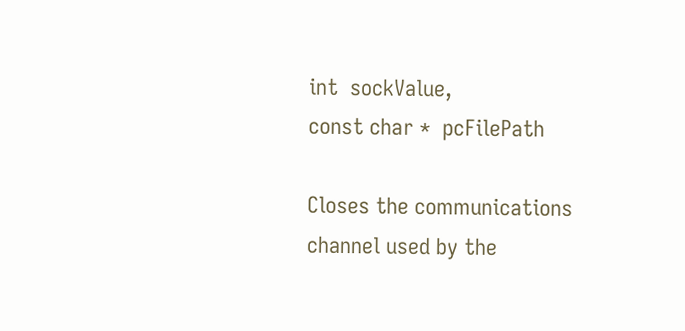int  sockValue,
const char *  pcFilePath

Closes the communications channel used by the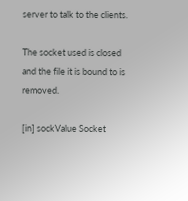server to talk to the clients.

The socket used is closed and the file it is bound to is removed.

[in] sockValue Socket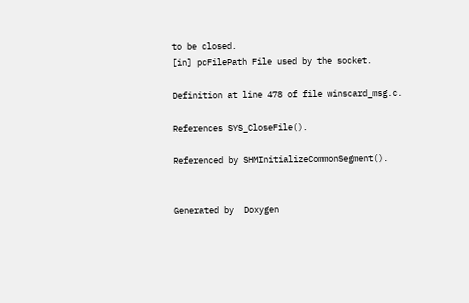to be closed.
[in] pcFilePath File used by the socket.

Definition at line 478 of file winscard_msg.c.

References SYS_CloseFile().

Referenced by SHMInitializeCommonSegment().


Generated by  Doxygen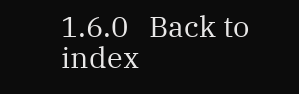1.6.0   Back to index